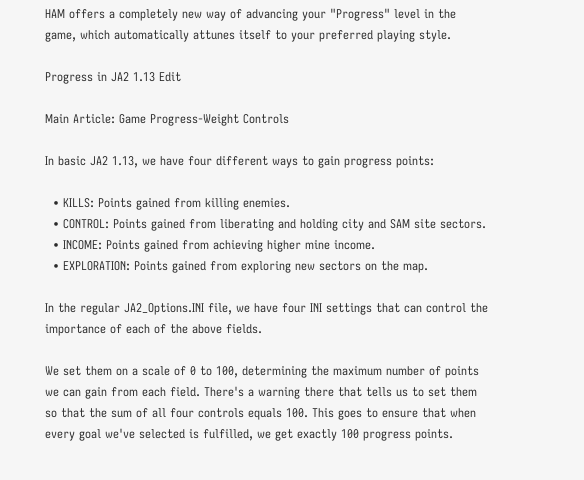HAM offers a completely new way of advancing your "Progress" level in the game, which automatically attunes itself to your preferred playing style.

Progress in JA2 1.13 Edit

Main Article: Game Progress-Weight Controls

In basic JA2 1.13, we have four different ways to gain progress points:

  • KILLS: Points gained from killing enemies.
  • CONTROL: Points gained from liberating and holding city and SAM site sectors.
  • INCOME: Points gained from achieving higher mine income.
  • EXPLORATION: Points gained from exploring new sectors on the map.

In the regular JA2_Options.INI file, we have four INI settings that can control the importance of each of the above fields.

We set them on a scale of 0 to 100, determining the maximum number of points we can gain from each field. There's a warning there that tells us to set them so that the sum of all four controls equals 100. This goes to ensure that when every goal we've selected is fulfilled, we get exactly 100 progress points.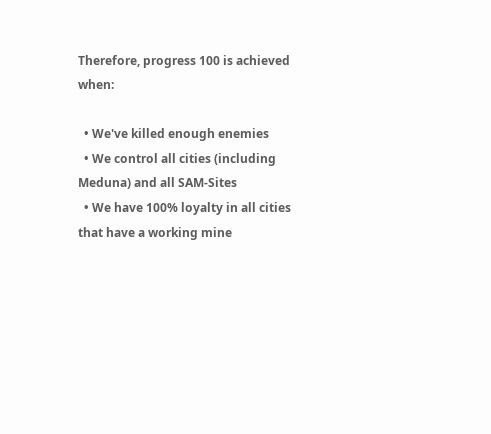Therefore, progress 100 is achieved when:

  • We've killed enough enemies
  • We control all cities (including Meduna) and all SAM-Sites
  • We have 100% loyalty in all cities that have a working mine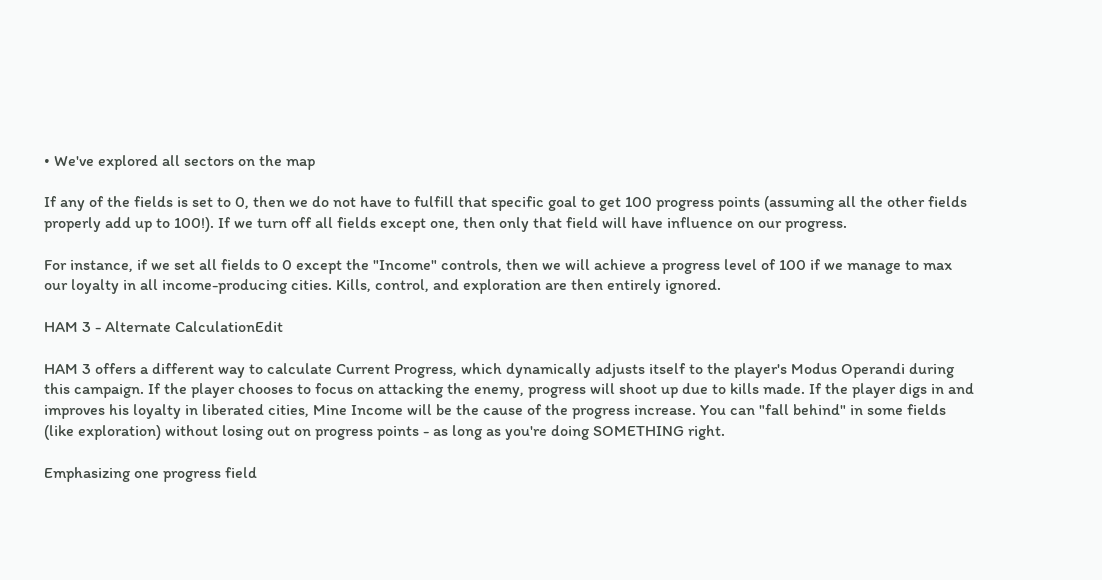• We've explored all sectors on the map

If any of the fields is set to 0, then we do not have to fulfill that specific goal to get 100 progress points (assuming all the other fields properly add up to 100!). If we turn off all fields except one, then only that field will have influence on our progress.

For instance, if we set all fields to 0 except the "Income" controls, then we will achieve a progress level of 100 if we manage to max our loyalty in all income-producing cities. Kills, control, and exploration are then entirely ignored.

HAM 3 - Alternate CalculationEdit

HAM 3 offers a different way to calculate Current Progress, which dynamically adjusts itself to the player's Modus Operandi during this campaign. If the player chooses to focus on attacking the enemy, progress will shoot up due to kills made. If the player digs in and improves his loyalty in liberated cities, Mine Income will be the cause of the progress increase. You can "fall behind" in some fields (like exploration) without losing out on progress points - as long as you're doing SOMETHING right.

Emphasizing one progress field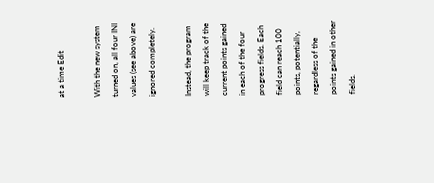at a time Edit

With the new system turned on, all four INI values (see above) are ignored completely.

Instead, the program will keep track of the current points gained in each of the four progress fields. Each field can reach 100 points, potentially, regardless of the points gained in other fields.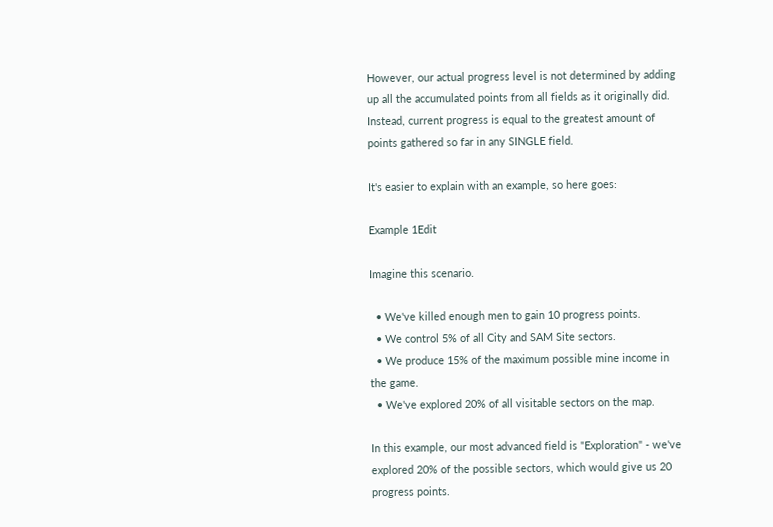However, our actual progress level is not determined by adding up all the accumulated points from all fields as it originally did. Instead, current progress is equal to the greatest amount of points gathered so far in any SINGLE field.

It's easier to explain with an example, so here goes:

Example 1Edit

Imagine this scenario.

  • We've killed enough men to gain 10 progress points.
  • We control 5% of all City and SAM Site sectors.
  • We produce 15% of the maximum possible mine income in the game.
  • We've explored 20% of all visitable sectors on the map.

In this example, our most advanced field is "Exploration" - we've explored 20% of the possible sectors, which would give us 20 progress points.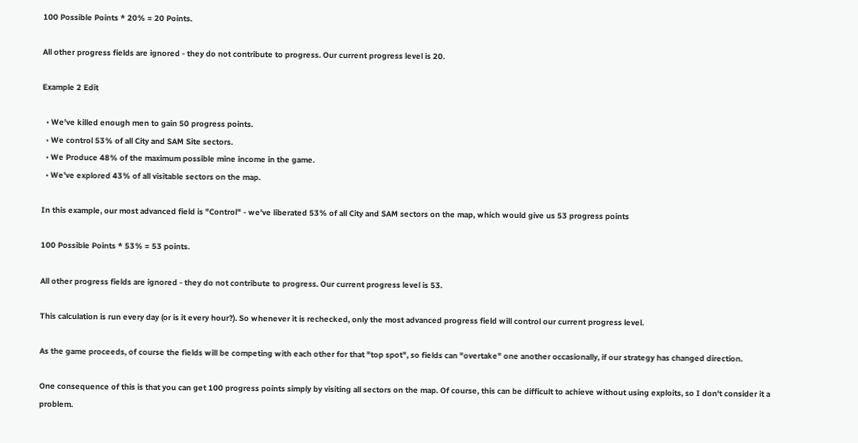100 Possible Points * 20% = 20 Points.

All other progress fields are ignored - they do not contribute to progress. Our current progress level is 20.

Example 2 Edit

  • We've killed enough men to gain 50 progress points.
  • We control 53% of all City and SAM Site sectors.
  • We Produce 48% of the maximum possible mine income in the game.
  • We've explored 43% of all visitable sectors on the map.

In this example, our most advanced field is "Control" - we've liberated 53% of all City and SAM sectors on the map, which would give us 53 progress points

100 Possible Points * 53% = 53 points.

All other progress fields are ignored - they do not contribute to progress. Our current progress level is 53.

This calculation is run every day (or is it every hour?). So whenever it is rechecked, only the most advanced progress field will control our current progress level.

As the game proceeds, of course the fields will be competing with each other for that "top spot", so fields can "overtake" one another occasionally, if our strategy has changed direction.

One consequence of this is that you can get 100 progress points simply by visiting all sectors on the map. Of course, this can be difficult to achieve without using exploits, so I don't consider it a problem.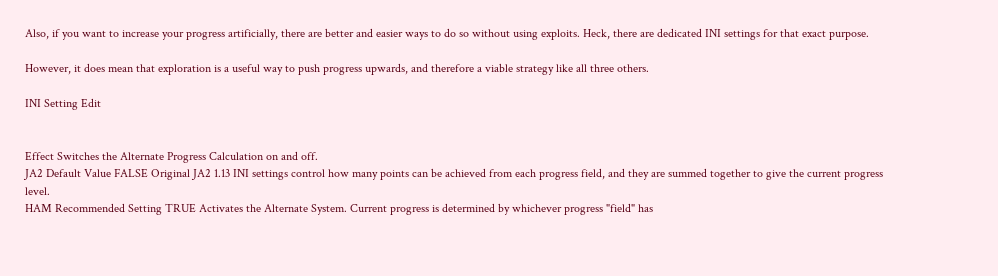Also, if you want to increase your progress artificially, there are better and easier ways to do so without using exploits. Heck, there are dedicated INI settings for that exact purpose.

However, it does mean that exploration is a useful way to push progress upwards, and therefore a viable strategy like all three others.

INI Setting Edit


Effect Switches the Alternate Progress Calculation on and off.
JA2 Default Value FALSE Original JA2 1.13 INI settings control how many points can be achieved from each progress field, and they are summed together to give the current progress level.
HAM Recommended Setting TRUE Activates the Alternate System. Current progress is determined by whichever progress "field" has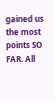gained us the most points SO FAR. All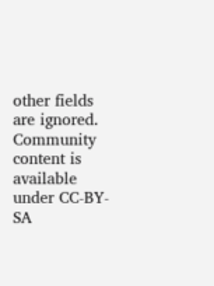other fields are ignored.
Community content is available under CC-BY-SA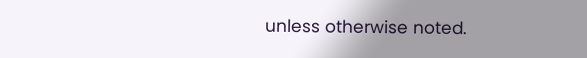unless otherwise noted.